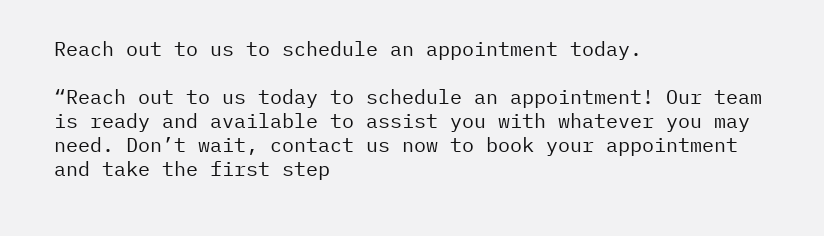Reach out to us to schedule an appointment today.

“Reach out to us today to schedule an appointment! Our team is ready and available to assist you with whatever you may need. Don’t wait, contact us now to book your appointment and take the first step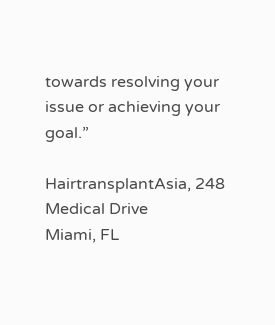towards resolving your issue or achieving your goal.”

HairtransplantAsia, 248 Medical Drive
Miami, FL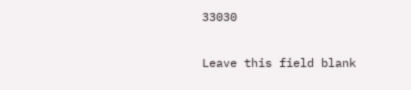33030


Leave this field blank